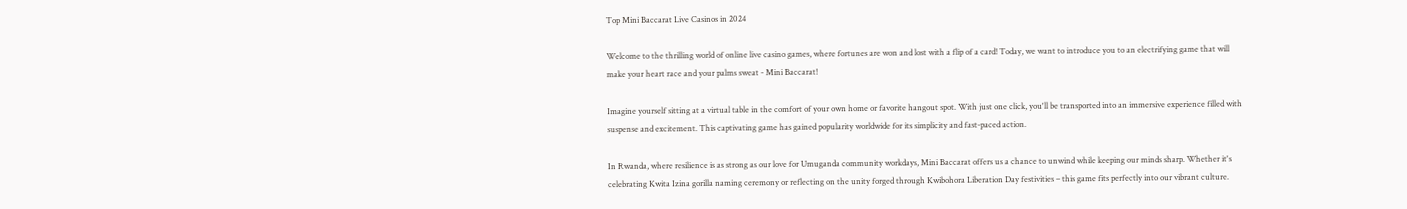Top Mini Baccarat Live Casinos in 2024

Welcome to the thrilling world of online live casino games, where fortunes are won and lost with a flip of a card! Today, we want to introduce you to an electrifying game that will make your heart race and your palms sweat - Mini Baccarat!

Imagine yourself sitting at a virtual table in the comfort of your own home or favorite hangout spot. With just one click, you'll be transported into an immersive experience filled with suspense and excitement. This captivating game has gained popularity worldwide for its simplicity and fast-paced action.

In Rwanda, where resilience is as strong as our love for Umuganda community workdays, Mini Baccarat offers us a chance to unwind while keeping our minds sharp. Whether it's celebrating Kwita Izina gorilla naming ceremony or reflecting on the unity forged through Kwibohora Liberation Day festivities – this game fits perfectly into our vibrant culture.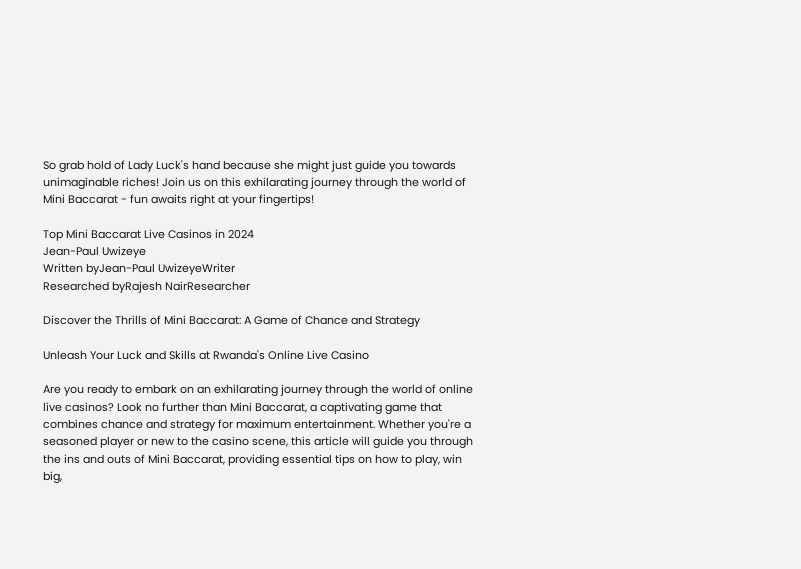So grab hold of Lady Luck's hand because she might just guide you towards unimaginable riches! Join us on this exhilarating journey through the world of Mini Baccarat - fun awaits right at your fingertips!

Top Mini Baccarat Live Casinos in 2024
Jean-Paul Uwizeye
Written byJean-Paul UwizeyeWriter
Researched byRajesh NairResearcher

Discover the Thrills of Mini Baccarat: A Game of Chance and Strategy

Unleash Your Luck and Skills at Rwanda's Online Live Casino

Are you ready to embark on an exhilarating journey through the world of online live casinos? Look no further than Mini Baccarat, a captivating game that combines chance and strategy for maximum entertainment. Whether you're a seasoned player or new to the casino scene, this article will guide you through the ins and outs of Mini Baccarat, providing essential tips on how to play, win big,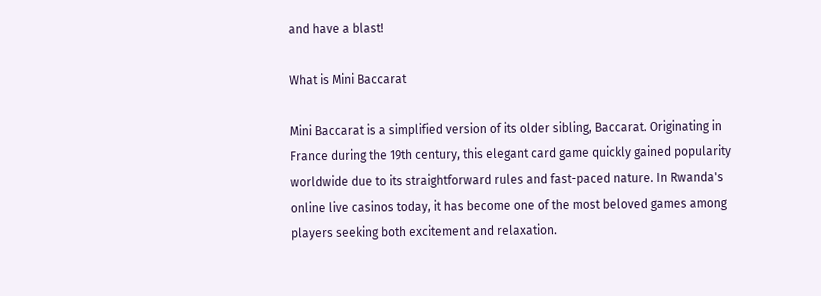and have a blast!

What is Mini Baccarat

Mini Baccarat is a simplified version of its older sibling, Baccarat. Originating in France during the 19th century, this elegant card game quickly gained popularity worldwide due to its straightforward rules and fast-paced nature. In Rwanda's online live casinos today, it has become one of the most beloved games among players seeking both excitement and relaxation.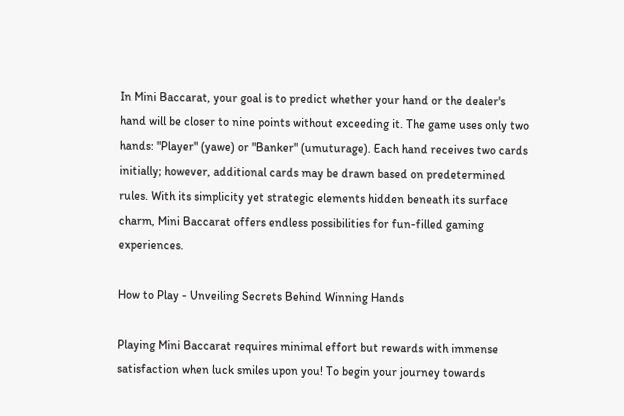In Mini Baccarat, your goal is to predict whether your hand or the dealer's hand will be closer to nine points without exceeding it. The game uses only two hands: "Player" (yawe) or "Banker" (umuturage). Each hand receives two cards initially; however, additional cards may be drawn based on predetermined rules. With its simplicity yet strategic elements hidden beneath its surface charm, Mini Baccarat offers endless possibilities for fun-filled gaming experiences.

How to Play - Unveiling Secrets Behind Winning Hands

Playing Mini Baccarat requires minimal effort but rewards with immense satisfaction when luck smiles upon you! To begin your journey towards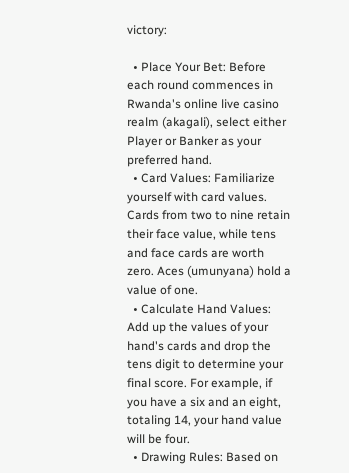victory:

  • Place Your Bet: Before each round commences in Rwanda's online live casino realm (akagali), select either Player or Banker as your preferred hand.
  • Card Values: Familiarize yourself with card values. Cards from two to nine retain their face value, while tens and face cards are worth zero. Aces (umunyana) hold a value of one.
  • Calculate Hand Values: Add up the values of your hand's cards and drop the tens digit to determine your final score. For example, if you have a six and an eight, totaling 14, your hand value will be four.
  • Drawing Rules: Based on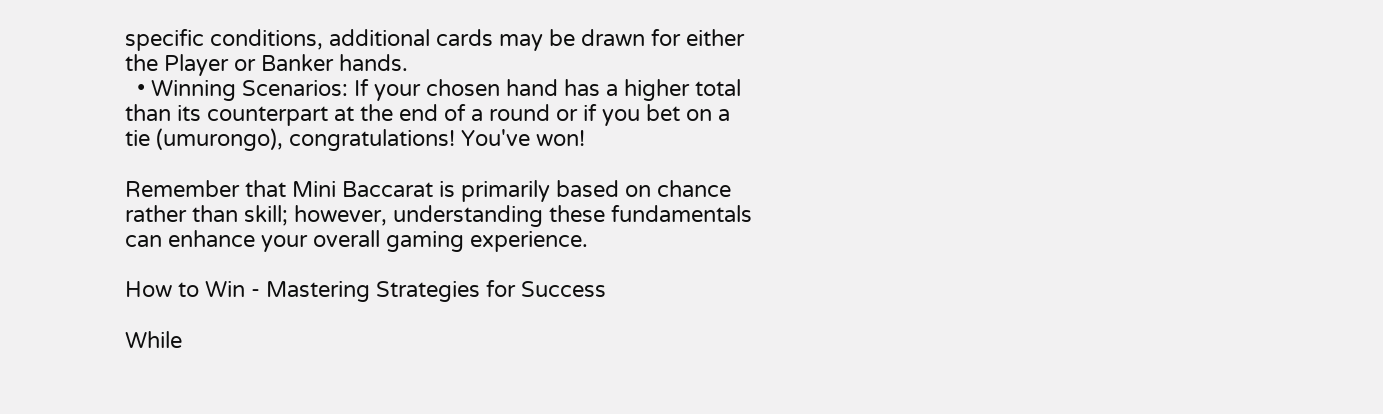specific conditions, additional cards may be drawn for either the Player or Banker hands.
  • Winning Scenarios: If your chosen hand has a higher total than its counterpart at the end of a round or if you bet on a tie (umurongo), congratulations! You've won!

Remember that Mini Baccarat is primarily based on chance rather than skill; however, understanding these fundamentals can enhance your overall gaming experience.

How to Win - Mastering Strategies for Success

While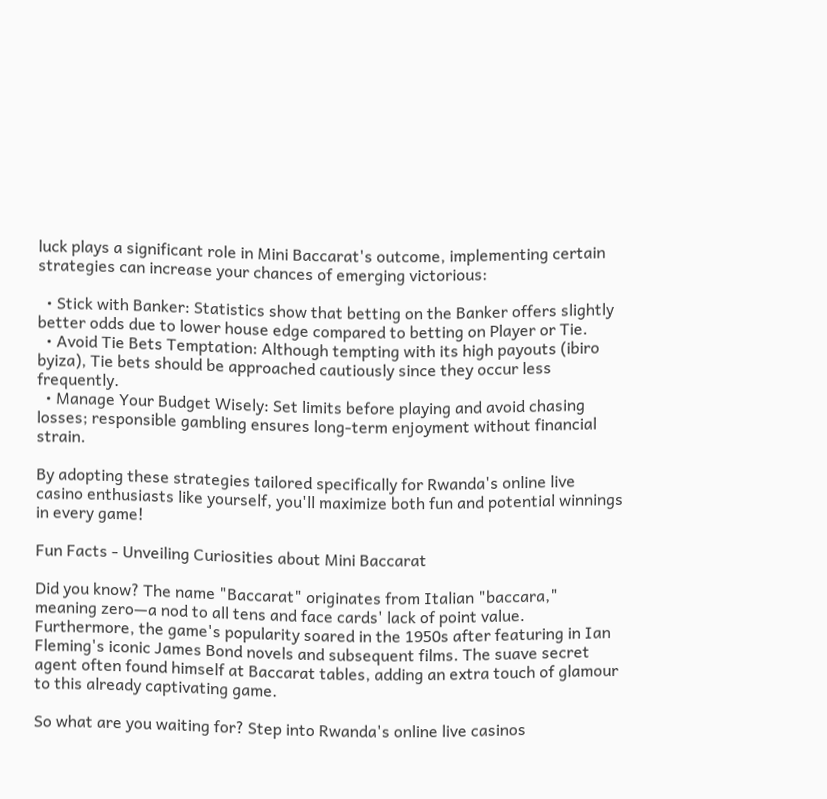luck plays a significant role in Mini Baccarat's outcome, implementing certain strategies can increase your chances of emerging victorious:

  • Stick with Banker: Statistics show that betting on the Banker offers slightly better odds due to lower house edge compared to betting on Player or Tie.
  • Avoid Tie Bets Temptation: Although tempting with its high payouts (ibiro byiza), Tie bets should be approached cautiously since they occur less frequently.
  • Manage Your Budget Wisely: Set limits before playing and avoid chasing losses; responsible gambling ensures long-term enjoyment without financial strain.

By adopting these strategies tailored specifically for Rwanda's online live casino enthusiasts like yourself, you'll maximize both fun and potential winnings in every game!

Fun Facts - Unveiling Curiosities about Mini Baccarat

Did you know? The name "Baccarat" originates from Italian "baccara," meaning zero—a nod to all tens and face cards' lack of point value. Furthermore, the game's popularity soared in the 1950s after featuring in Ian Fleming's iconic James Bond novels and subsequent films. The suave secret agent often found himself at Baccarat tables, adding an extra touch of glamour to this already captivating game.

So what are you waiting for? Step into Rwanda's online live casinos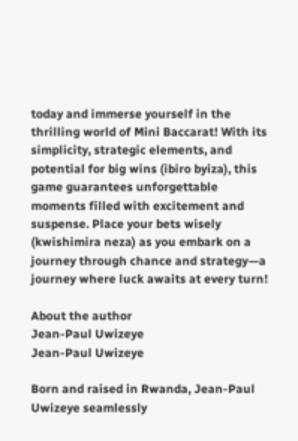today and immerse yourself in the thrilling world of Mini Baccarat! With its simplicity, strategic elements, and potential for big wins (ibiro byiza), this game guarantees unforgettable moments filled with excitement and suspense. Place your bets wisely (kwishimira neza) as you embark on a journey through chance and strategy—a journey where luck awaits at every turn!

About the author
Jean-Paul Uwizeye
Jean-Paul Uwizeye

Born and raised in Rwanda, Jean-Paul Uwizeye seamlessly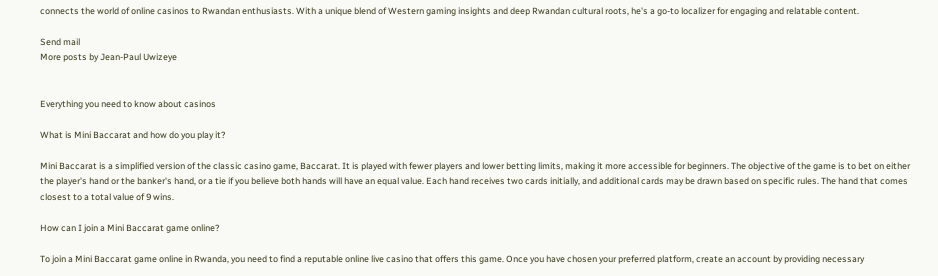connects the world of online casinos to Rwandan enthusiasts. With a unique blend of Western gaming insights and deep Rwandan cultural roots, he's a go-to localizer for engaging and relatable content.

Send mail
More posts by Jean-Paul Uwizeye


Everything you need to know about casinos

What is Mini Baccarat and how do you play it?

Mini Baccarat is a simplified version of the classic casino game, Baccarat. It is played with fewer players and lower betting limits, making it more accessible for beginners. The objective of the game is to bet on either the player's hand or the banker's hand, or a tie if you believe both hands will have an equal value. Each hand receives two cards initially, and additional cards may be drawn based on specific rules. The hand that comes closest to a total value of 9 wins.

How can I join a Mini Baccarat game online?

To join a Mini Baccarat game online in Rwanda, you need to find a reputable online live casino that offers this game. Once you have chosen your preferred platform, create an account by providing necessary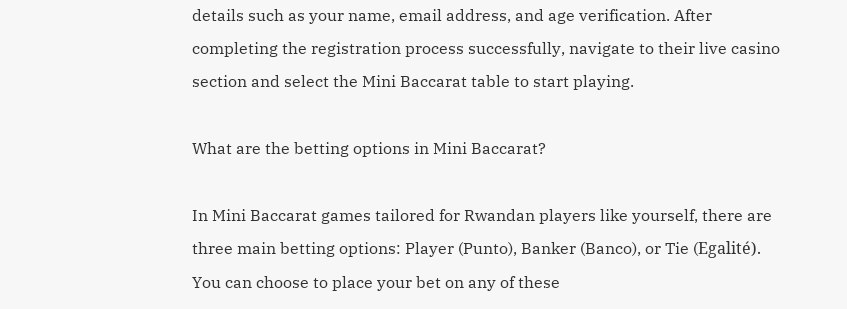details such as your name, email address, and age verification. After completing the registration process successfully, navigate to their live casino section and select the Mini Baccarat table to start playing.

What are the betting options in Mini Baccarat?

In Mini Baccarat games tailored for Rwandan players like yourself, there are three main betting options: Player (Punto), Banker (Banco), or Tie (Egalité). You can choose to place your bet on any of these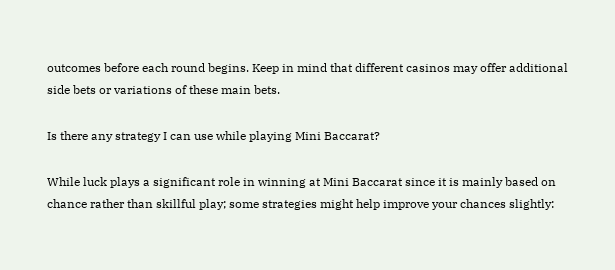outcomes before each round begins. Keep in mind that different casinos may offer additional side bets or variations of these main bets.

Is there any strategy I can use while playing Mini Baccarat?

While luck plays a significant role in winning at Mini Baccarat since it is mainly based on chance rather than skillful play; some strategies might help improve your chances slightly: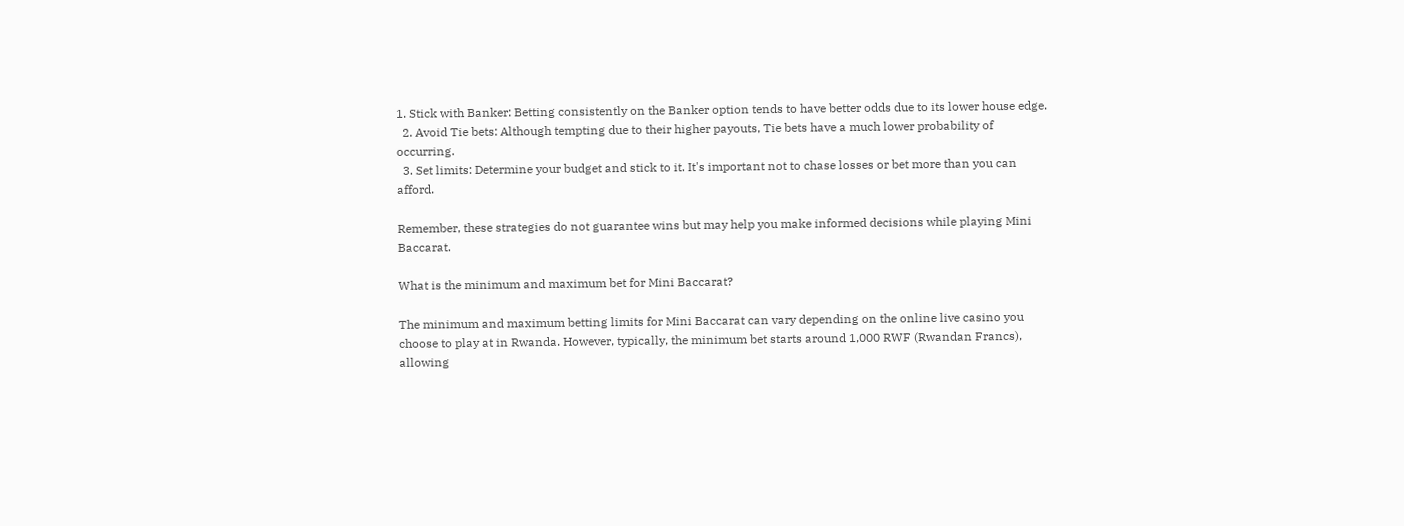1. Stick with Banker: Betting consistently on the Banker option tends to have better odds due to its lower house edge.
  2. Avoid Tie bets: Although tempting due to their higher payouts, Tie bets have a much lower probability of occurring.
  3. Set limits: Determine your budget and stick to it. It's important not to chase losses or bet more than you can afford.

Remember, these strategies do not guarantee wins but may help you make informed decisions while playing Mini Baccarat.

What is the minimum and maximum bet for Mini Baccarat?

The minimum and maximum betting limits for Mini Baccarat can vary depending on the online live casino you choose to play at in Rwanda. However, typically, the minimum bet starts around 1,000 RWF (Rwandan Francs), allowing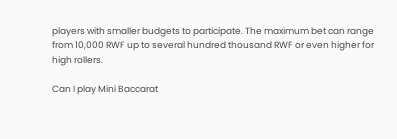players with smaller budgets to participate. The maximum bet can range from 10,000 RWF up to several hundred thousand RWF or even higher for high rollers.

Can I play Mini Baccarat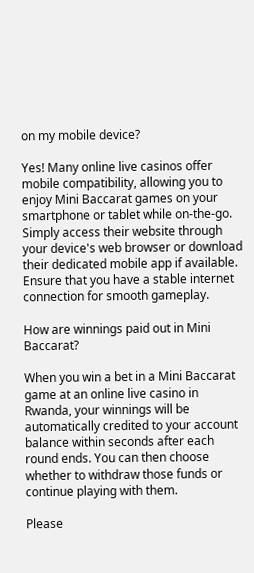on my mobile device?

Yes! Many online live casinos offer mobile compatibility, allowing you to enjoy Mini Baccarat games on your smartphone or tablet while on-the-go. Simply access their website through your device's web browser or download their dedicated mobile app if available. Ensure that you have a stable internet connection for smooth gameplay.

How are winnings paid out in Mini Baccarat?

When you win a bet in a Mini Baccarat game at an online live casino in Rwanda, your winnings will be automatically credited to your account balance within seconds after each round ends. You can then choose whether to withdraw those funds or continue playing with them.

Please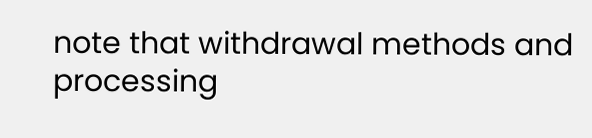note that withdrawal methods and processing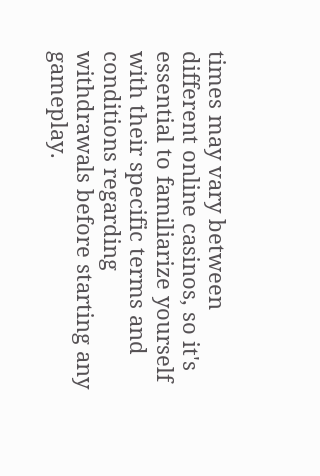times may vary between different online casinos, so it's essential to familiarize yourself with their specific terms and conditions regarding withdrawals before starting any gameplay.